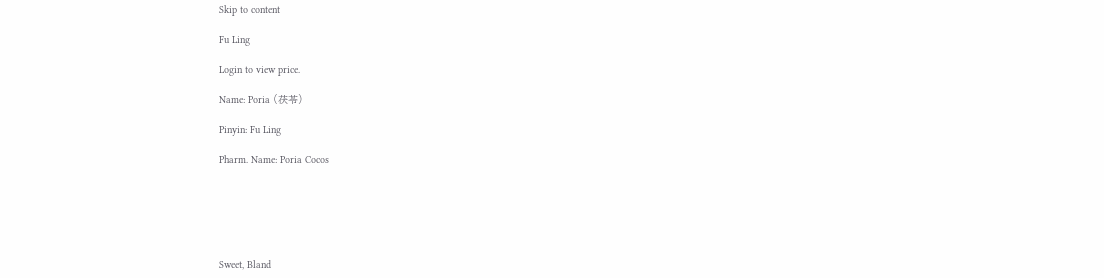Skip to content

Fu Ling

Login to view price.

Name: Poria (茯苓)

Pinyin: Fu Ling

Pharm. Name: Poria Cocos






Sweet, Bland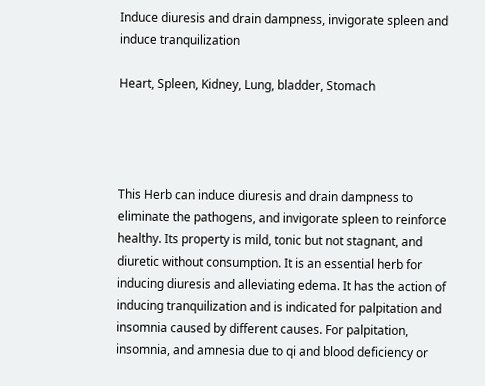Induce diuresis and drain dampness, invigorate spleen and induce tranquilization

Heart, Spleen, Kidney, Lung, bladder, Stomach




This Herb can induce diuresis and drain dampness to eliminate the pathogens, and invigorate spleen to reinforce healthy. Its property is mild, tonic but not stagnant, and diuretic without consumption. It is an essential herb for inducing diuresis and alleviating edema. It has the action of inducing tranquilization and is indicated for palpitation and insomnia caused by different causes. For palpitation, insomnia, and amnesia due to qi and blood deficiency or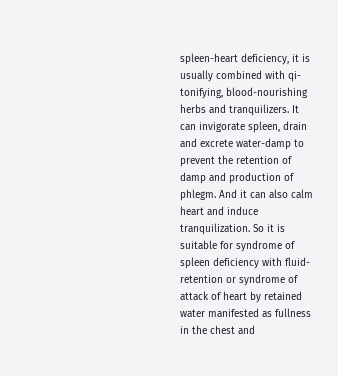spleen-heart deficiency, it is usually combined with qi-tonifying, blood-nourishing herbs and tranquilizers. It can invigorate spleen, drain and excrete water-damp to prevent the retention of damp and production of phlegm. And it can also calm heart and induce tranquilization. So it is suitable for syndrome of spleen deficiency with fluid-retention or syndrome of attack of heart by retained water manifested as fullness in the chest and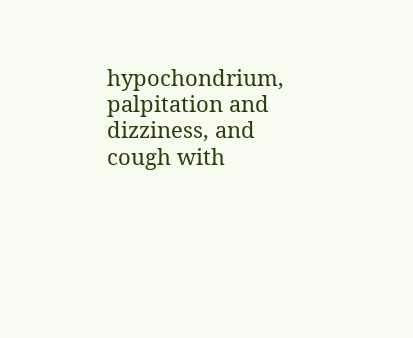hypochondrium, palpitation and dizziness, and cough with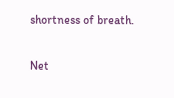shortness of breath.


Net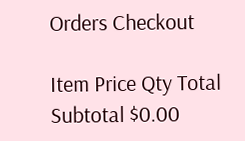Orders Checkout

Item Price Qty Total
Subtotal $0.00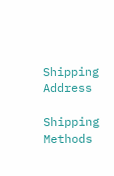Shipping Address

Shipping Methods